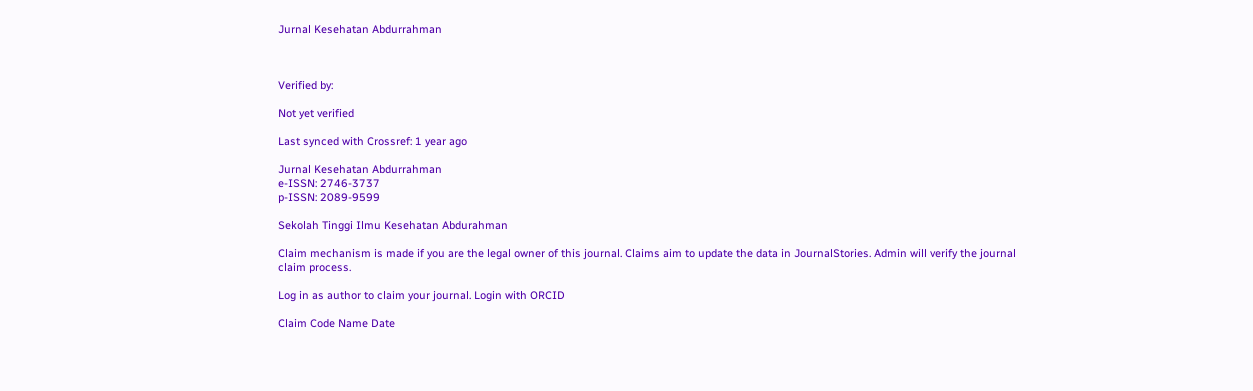Jurnal Kesehatan Abdurrahman



Verified by:

Not yet verified

Last synced with Crossref: 1 year ago

Jurnal Kesehatan Abdurrahman
e-ISSN: 2746-3737
p-ISSN: 2089-9599

Sekolah Tinggi Ilmu Kesehatan Abdurahman

Claim mechanism is made if you are the legal owner of this journal. Claims aim to update the data in JournalStories. Admin will verify the journal claim process.

Log in as author to claim your journal. Login with ORCID

Claim Code Name Date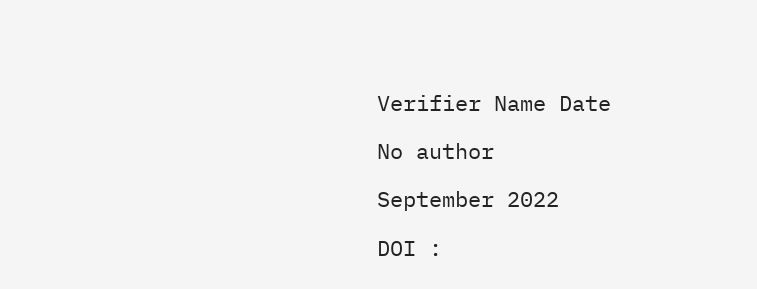Verifier Name Date

No author

September 2022

DOI :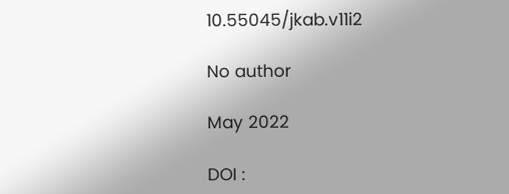10.55045/jkab.v11i2

No author

May 2022

DOI :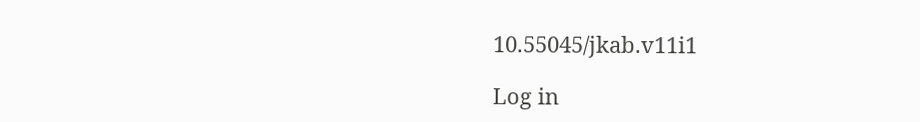10.55045/jkab.v11i1

Log in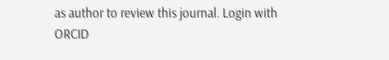as author to review this journal. Login with ORCID